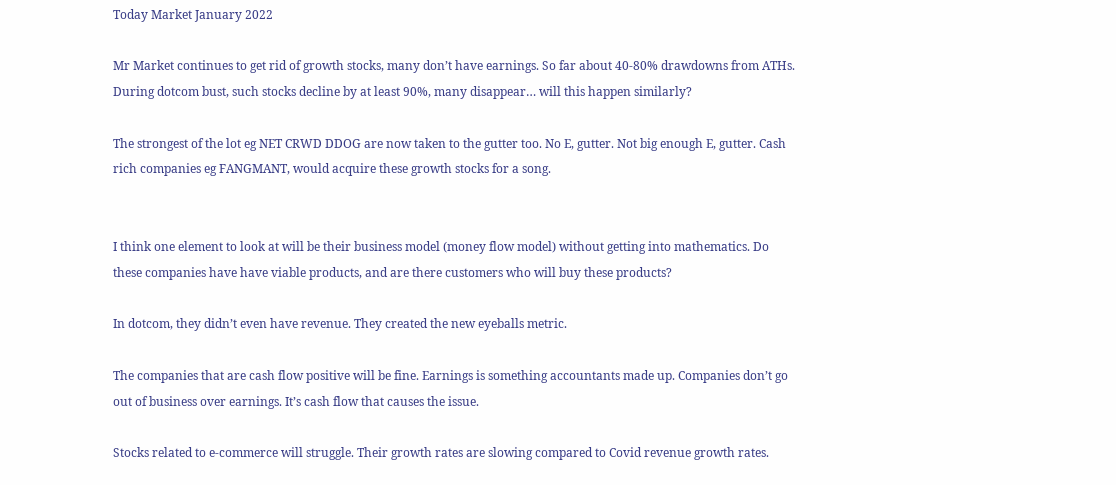Today Market January 2022

Mr Market continues to get rid of growth stocks, many don’t have earnings. So far about 40-80% drawdowns from ATHs. During dotcom bust, such stocks decline by at least 90%, many disappear… will this happen similarly?

The strongest of the lot eg NET CRWD DDOG are now taken to the gutter too. No E, gutter. Not big enough E, gutter. Cash rich companies eg FANGMANT, would acquire these growth stocks for a song.


I think one element to look at will be their business model (money flow model) without getting into mathematics. Do these companies have have viable products, and are there customers who will buy these products?

In dotcom, they didn’t even have revenue. They created the new eyeballs metric.

The companies that are cash flow positive will be fine. Earnings is something accountants made up. Companies don’t go out of business over earnings. It’s cash flow that causes the issue.

Stocks related to e-commerce will struggle. Their growth rates are slowing compared to Covid revenue growth rates.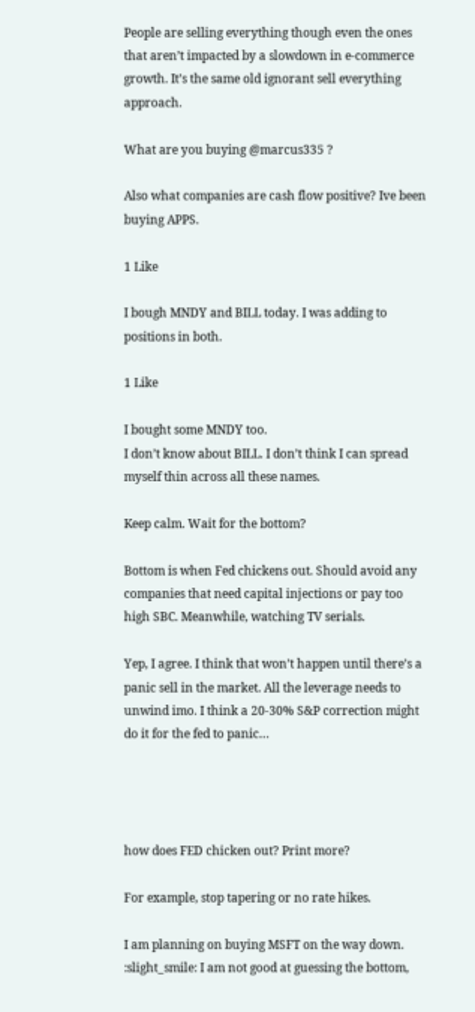People are selling everything though even the ones that aren’t impacted by a slowdown in e-commerce growth. It’s the same old ignorant sell everything approach.

What are you buying @marcus335 ?

Also what companies are cash flow positive? Ive been buying APPS.

1 Like

I bough MNDY and BILL today. I was adding to positions in both.

1 Like

I bought some MNDY too.
I don’t know about BILL. I don’t think I can spread myself thin across all these names.

Keep calm. Wait for the bottom?

Bottom is when Fed chickens out. Should avoid any companies that need capital injections or pay too high SBC. Meanwhile, watching TV serials.

Yep, I agree. I think that won’t happen until there’s a panic sell in the market. All the leverage needs to unwind imo. I think a 20-30% S&P correction might do it for the fed to panic…




how does FED chicken out? Print more?

For example, stop tapering or no rate hikes.

I am planning on buying MSFT on the way down. :slight_smile: I am not good at guessing the bottom,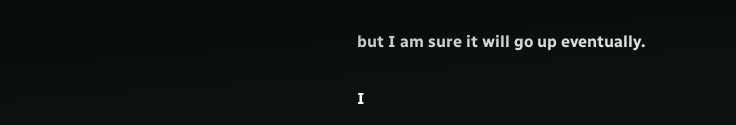but I am sure it will go up eventually.

I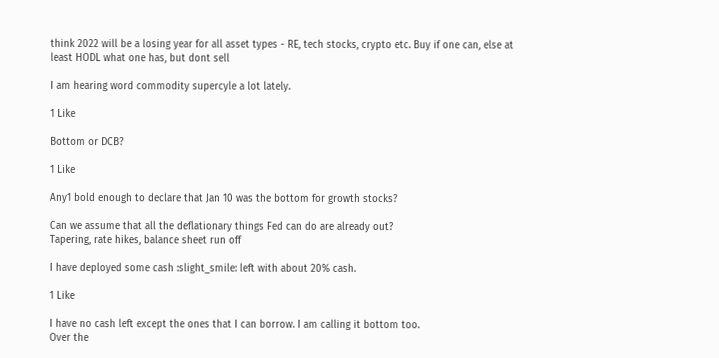think 2022 will be a losing year for all asset types - RE, tech stocks, crypto etc. Buy if one can, else at least HODL what one has, but dont sell

I am hearing word commodity supercyle a lot lately.

1 Like

Bottom or DCB?

1 Like

Any1 bold enough to declare that Jan 10 was the bottom for growth stocks?

Can we assume that all the deflationary things Fed can do are already out?
Tapering, rate hikes, balance sheet run off

I have deployed some cash :slight_smile: left with about 20% cash.

1 Like

I have no cash left except the ones that I can borrow. I am calling it bottom too.
Over the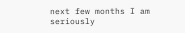next few months I am seriously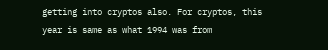getting into cryptos also. For cryptos, this year is same as what 1994 was from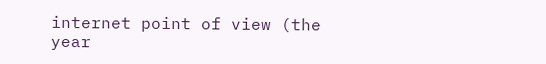internet point of view (the year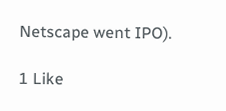Netscape went IPO).

1 Like